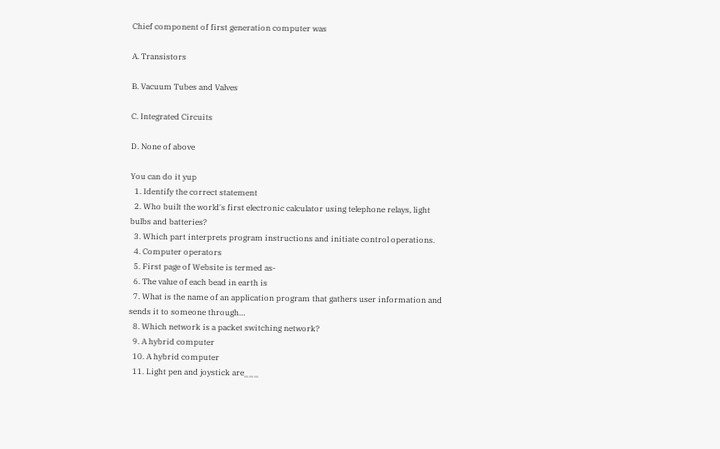Chief component of first generation computer was

A. Transistors

B. Vacuum Tubes and Valves

C. Integrated Circuits

D. None of above

You can do it yup
  1. Identify the correct statement
  2. Who built the world's first electronic calculator using telephone relays, light bulbs and batteries?
  3. Which part interprets program instructions and initiate control operations.
  4. Computer operators
  5. First page of Website is termed as-
  6. The value of each bead in earth is
  7. What is the name of an application program that gathers user information and sends it to someone through…
  8. Which network is a packet switching network?
  9. A hybrid computer
  10. A hybrid computer
  11. Light pen and joystick are___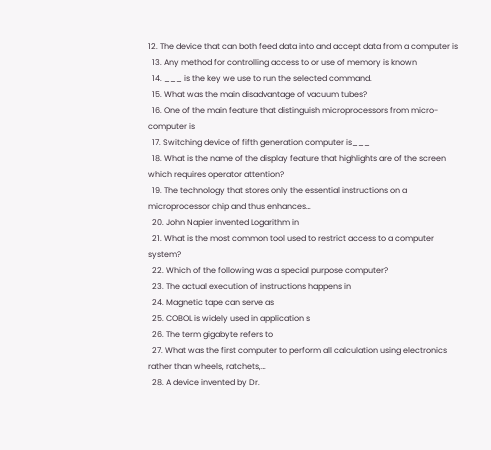12. The device that can both feed data into and accept data from a computer is
  13. Any method for controlling access to or use of memory is known
  14. ___ is the key we use to run the selected command.
  15. What was the main disadvantage of vacuum tubes?
  16. One of the main feature that distinguish microprocessors from micro-computer is
  17. Switching device of fifth generation computer is___
  18. What is the name of the display feature that highlights are of the screen which requires operator attention?
  19. The technology that stores only the essential instructions on a microprocessor chip and thus enhances…
  20. John Napier invented Logarithm in
  21. What is the most common tool used to restrict access to a computer system?
  22. Which of the following was a special purpose computer?
  23. The actual execution of instructions happens in
  24. Magnetic tape can serve as
  25. COBOL is widely used in application s
  26. The term gigabyte refers to
  27. What was the first computer to perform all calculation using electronics rather than wheels, ratchets,…
  28. A device invented by Dr.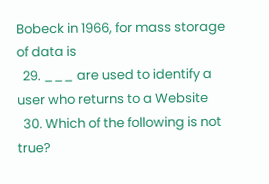Bobeck in 1966, for mass storage of data is
  29. ___ are used to identify a user who returns to a Website
  30. Which of the following is not true?